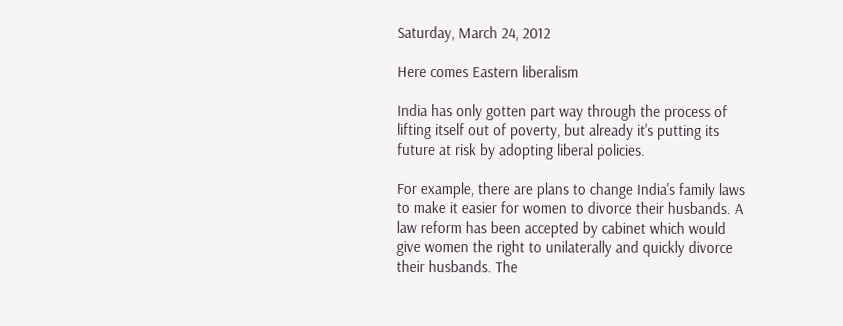Saturday, March 24, 2012

Here comes Eastern liberalism

India has only gotten part way through the process of lifting itself out of poverty, but already it's putting its future at risk by adopting liberal policies.

For example, there are plans to change India's family laws to make it easier for women to divorce their husbands. A law reform has been accepted by cabinet which would give women the right to unilaterally and quickly divorce their husbands. The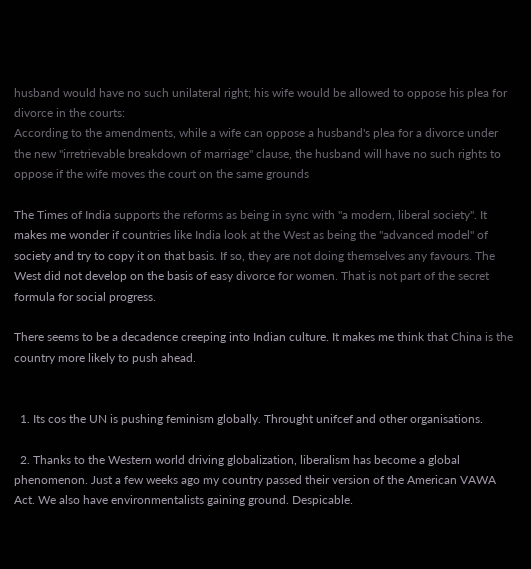husband would have no such unilateral right; his wife would be allowed to oppose his plea for divorce in the courts:
According to the amendments, while a wife can oppose a husband's plea for a divorce under the new "irretrievable breakdown of marriage" clause, the husband will have no such rights to oppose if the wife moves the court on the same grounds

The Times of India supports the reforms as being in sync with "a modern, liberal society". It makes me wonder if countries like India look at the West as being the "advanced model" of society and try to copy it on that basis. If so, they are not doing themselves any favours. The West did not develop on the basis of easy divorce for women. That is not part of the secret formula for social progress.

There seems to be a decadence creeping into Indian culture. It makes me think that China is the country more likely to push ahead.


  1. Its cos the UN is pushing feminism globally. Throught unifcef and other organisations.

  2. Thanks to the Western world driving globalization, liberalism has become a global phenomenon. Just a few weeks ago my country passed their version of the American VAWA Act. We also have environmentalists gaining ground. Despicable.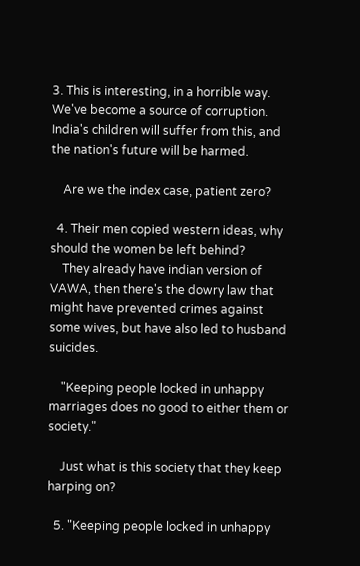3. This is interesting, in a horrible way. We've become a source of corruption. India's children will suffer from this, and the nation's future will be harmed.

    Are we the index case, patient zero?

  4. Their men copied western ideas, why should the women be left behind?
    They already have indian version of VAWA, then there's the dowry law that might have prevented crimes against some wives, but have also led to husband suicides.

    "Keeping people locked in unhappy marriages does no good to either them or society."

    Just what is this society that they keep harping on?

  5. "Keeping people locked in unhappy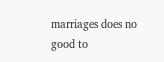marriages does no good to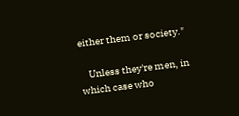either them or society."

    Unless they're men, in which case who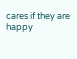cares if they are happy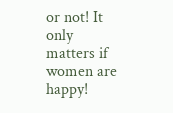or not! It only matters if women are happy!